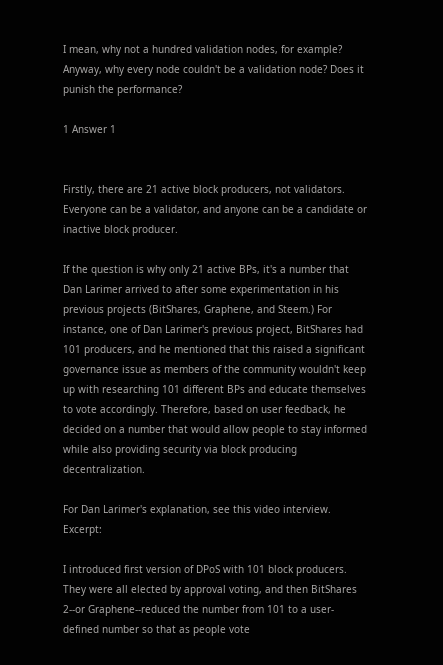I mean, why not a hundred validation nodes, for example? Anyway, why every node couldn't be a validation node? Does it punish the performance?

1 Answer 1


Firstly, there are 21 active block producers, not validators. Everyone can be a validator, and anyone can be a candidate or inactive block producer.

If the question is why only 21 active BPs, it's a number that Dan Larimer arrived to after some experimentation in his previous projects (BitShares, Graphene, and Steem.) For instance, one of Dan Larimer's previous project, BitShares had 101 producers, and he mentioned that this raised a significant governance issue as members of the community wouldn't keep up with researching 101 different BPs and educate themselves to vote accordingly. Therefore, based on user feedback, he decided on a number that would allow people to stay informed while also providing security via block producing decentralization.

For Dan Larimer's explanation, see this video interview. Excerpt:

I introduced first version of DPoS with 101 block producers. They were all elected by approval voting, and then BitShares 2--or Graphene--reduced the number from 101 to a user-defined number so that as people vote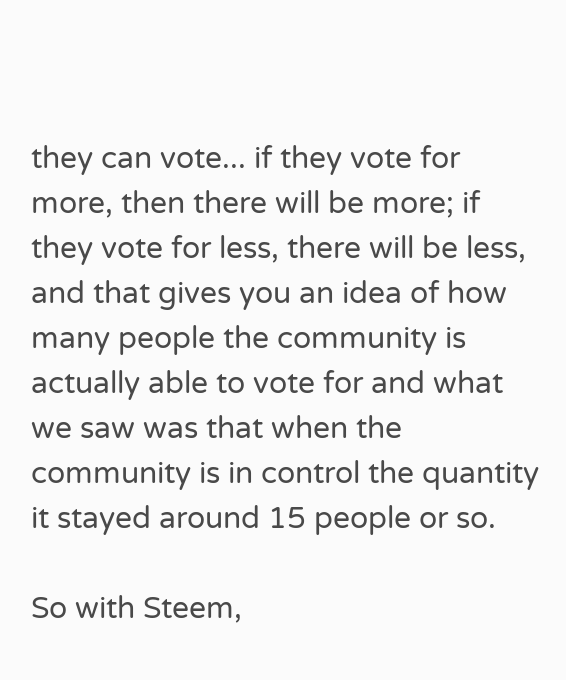they can vote... if they vote for more, then there will be more; if they vote for less, there will be less, and that gives you an idea of how many people the community is actually able to vote for and what we saw was that when the community is in control the quantity it stayed around 15 people or so.

So with Steem,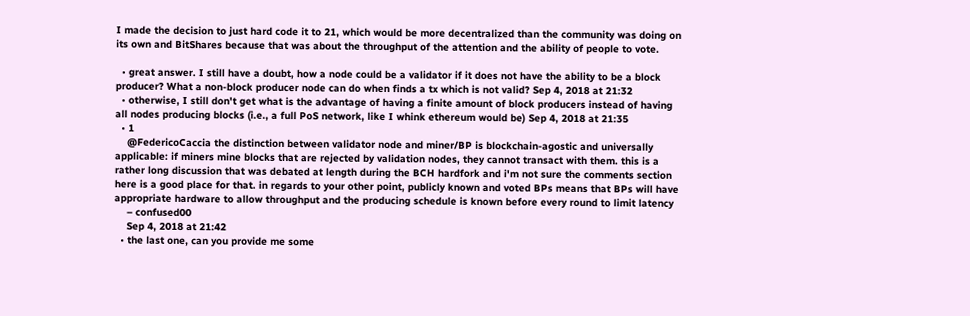I made the decision to just hard code it to 21, which would be more decentralized than the community was doing on its own and BitShares because that was about the throughput of the attention and the ability of people to vote.

  • great answer. I still have a doubt, how a node could be a validator if it does not have the ability to be a block producer? What a non-block producer node can do when finds a tx which is not valid? Sep 4, 2018 at 21:32
  • otherwise, I still don't get what is the advantage of having a finite amount of block producers instead of having all nodes producing blocks (i.e., a full PoS network, like I whink ethereum would be) Sep 4, 2018 at 21:35
  • 1
    @FedericoCaccia the distinction between validator node and miner/BP is blockchain-agostic and universally applicable: if miners mine blocks that are rejected by validation nodes, they cannot transact with them. this is a rather long discussion that was debated at length during the BCH hardfork and i'm not sure the comments section here is a good place for that. in regards to your other point, publicly known and voted BPs means that BPs will have appropriate hardware to allow throughput and the producing schedule is known before every round to limit latency
    – confused00
    Sep 4, 2018 at 21:42
  • the last one, can you provide me some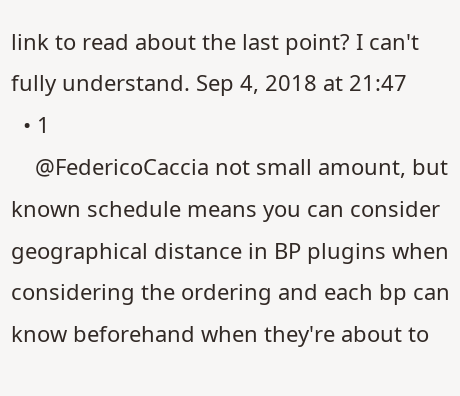link to read about the last point? I can't fully understand. Sep 4, 2018 at 21:47
  • 1
    @FedericoCaccia not small amount, but known schedule means you can consider geographical distance in BP plugins when considering the ordering and each bp can know beforehand when they're about to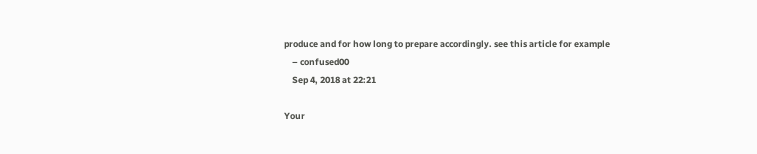produce and for how long to prepare accordingly. see this article for example
    – confused00
    Sep 4, 2018 at 22:21

Your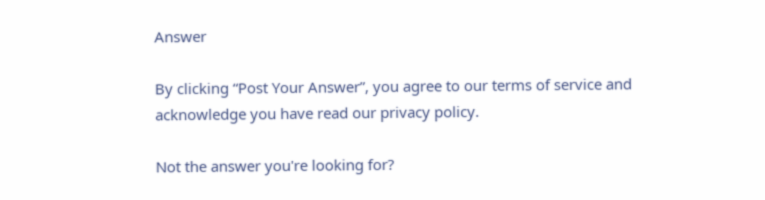Answer

By clicking “Post Your Answer”, you agree to our terms of service and acknowledge you have read our privacy policy.

Not the answer you're looking for?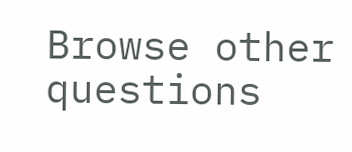Browse other questions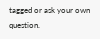tagged or ask your own question.